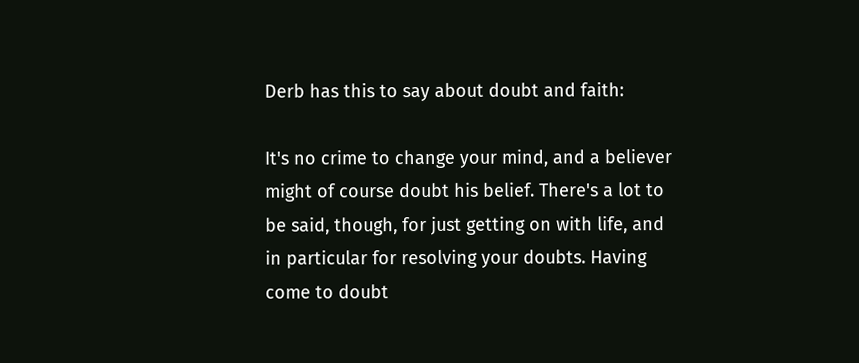Derb has this to say about doubt and faith:

It's no crime to change your mind, and a believer might of course doubt his belief. There's a lot to be said, though, for just getting on with life, and in particular for resolving your doubts. Having come to doubt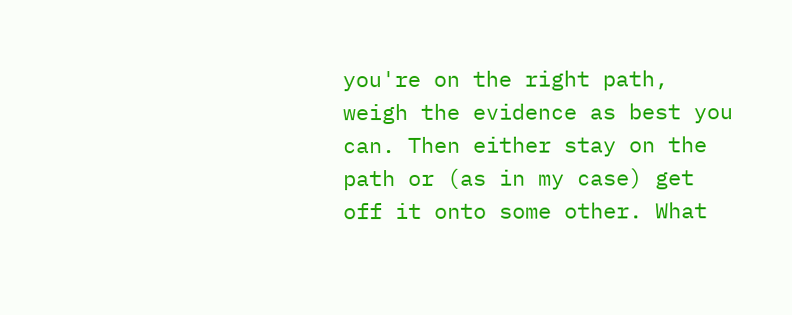you're on the right path, weigh the evidence as best you can. Then either stay on the path or (as in my case) get off it onto some other. What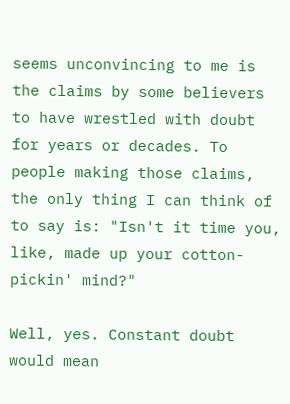seems unconvincing to me is the claims by some believers to have wrestled with doubt for years or decades. To people making those claims, the only thing I can think of to say is: "Isn't it time you, like, made up your cotton-pickin' mind?"

Well, yes. Constant doubt would mean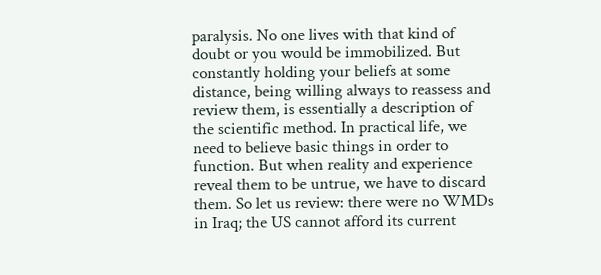paralysis. No one lives with that kind of doubt or you would be immobilized. But constantly holding your beliefs at some distance, being willing always to reassess and review them, is essentially a description of the scientific method. In practical life, we need to believe basic things in order to function. But when reality and experience reveal them to be untrue, we have to discard them. So let us review: there were no WMDs in Iraq; the US cannot afford its current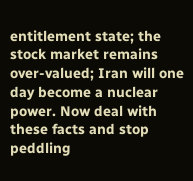entitlement state; the stock market remains over-valued; Iran will one day become a nuclear power. Now deal with these facts and stop peddling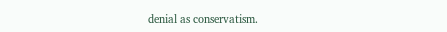denial as conservatism.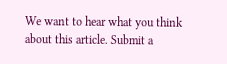We want to hear what you think about this article. Submit a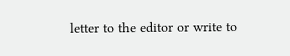letter to the editor or write to